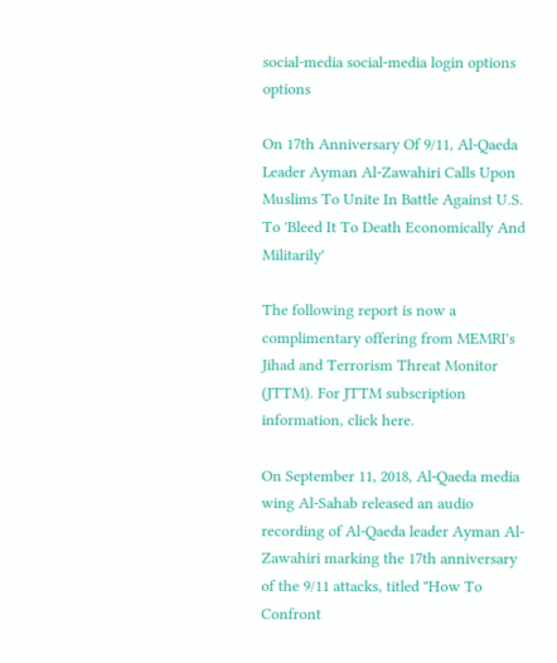social-media social-media login options options

On 17th Anniversary Of 9/11, Al-Qaeda Leader Ayman Al-Zawahiri Calls Upon Muslims To Unite In Battle Against U.S. To 'Bleed It To Death Economically And Militarily'

The following report is now a complimentary offering from MEMRI's Jihad and Terrorism Threat Monitor (JTTM). For JTTM subscription information, click here.

On September 11, 2018, Al-Qaeda media wing Al-Sahab released an audio recording of Al-Qaeda leader Ayman Al-Zawahiri marking the 17th anniversary of the 9/11 attacks, titled "How To Confront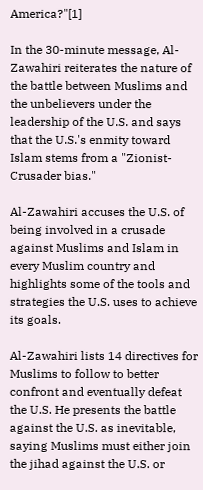America?"[1]

In the 30-minute message, Al-Zawahiri reiterates the nature of the battle between Muslims and the unbelievers under the leadership of the U.S. and says that the U.S.'s enmity toward Islam stems from a "Zionist-Crusader bias."

Al-Zawahiri accuses the U.S. of being involved in a crusade against Muslims and Islam in every Muslim country and highlights some of the tools and strategies the U.S. uses to achieve its goals.

Al-Zawahiri lists 14 directives for Muslims to follow to better confront and eventually defeat the U.S. He presents the battle against the U.S. as inevitable, saying Muslims must either join the jihad against the U.S. or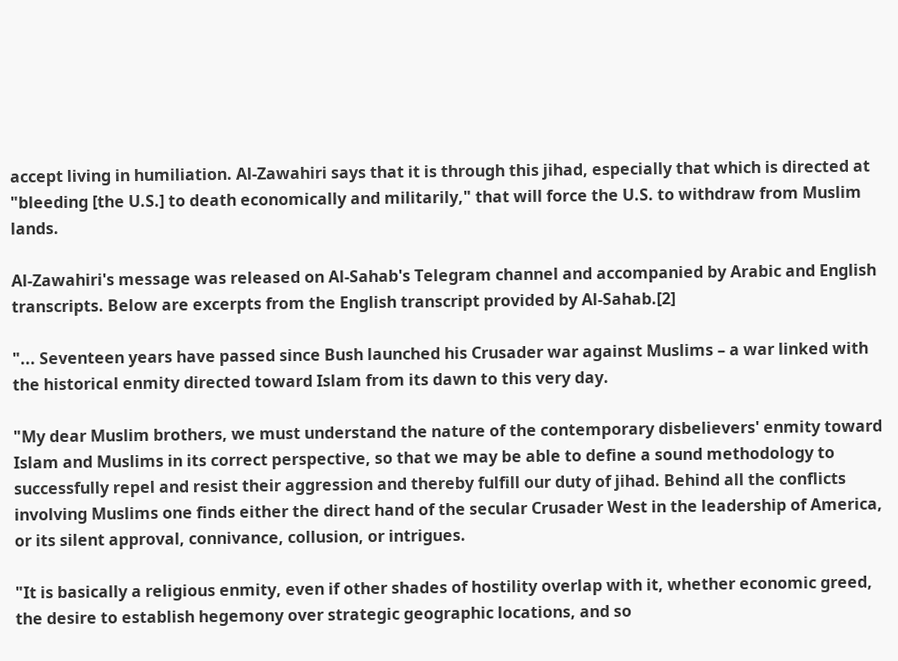accept living in humiliation. Al-Zawahiri says that it is through this jihad, especially that which is directed at "bleeding [the U.S.] to death economically and militarily," that will force the U.S. to withdraw from Muslim lands.

Al-Zawahiri's message was released on Al-Sahab's Telegram channel and accompanied by Arabic and English transcripts. Below are excerpts from the English transcript provided by Al-Sahab.[2]

"... Seventeen years have passed since Bush launched his Crusader war against Muslims – a war linked with the historical enmity directed toward Islam from its dawn to this very day.

"My dear Muslim brothers, we must understand the nature of the contemporary disbelievers' enmity toward Islam and Muslims in its correct perspective, so that we may be able to define a sound methodology to successfully repel and resist their aggression and thereby fulfill our duty of jihad. Behind all the conflicts involving Muslims one finds either the direct hand of the secular Crusader West in the leadership of America, or its silent approval, connivance, collusion, or intrigues.

"It is basically a religious enmity, even if other shades of hostility overlap with it, whether economic greed, the desire to establish hegemony over strategic geographic locations, and so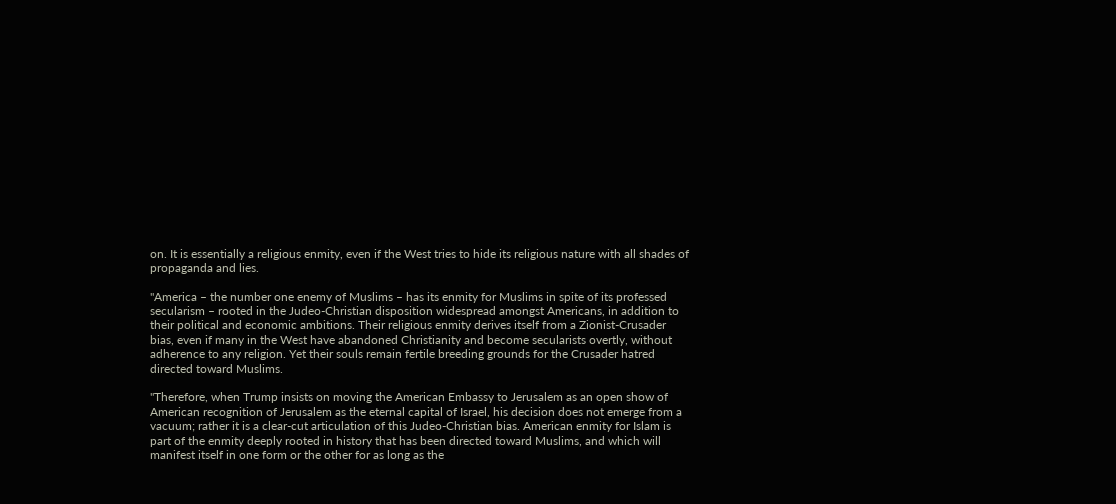on. It is essentially a religious enmity, even if the West tries to hide its religious nature with all shades of propaganda and lies.

"America – the number one enemy of Muslims – has its enmity for Muslims in spite of its professed secularism – rooted in the Judeo-Christian disposition widespread amongst Americans, in addition to their political and economic ambitions. Their religious enmity derives itself from a Zionist-Crusader bias, even if many in the West have abandoned Christianity and become secularists overtly, without adherence to any religion. Yet their souls remain fertile breeding grounds for the Crusader hatred directed toward Muslims.

"Therefore, when Trump insists on moving the American Embassy to Jerusalem as an open show of American recognition of Jerusalem as the eternal capital of Israel, his decision does not emerge from a vacuum; rather it is a clear-cut articulation of this Judeo-Christian bias. American enmity for Islam is part of the enmity deeply rooted in history that has been directed toward Muslims, and which will manifest itself in one form or the other for as long as the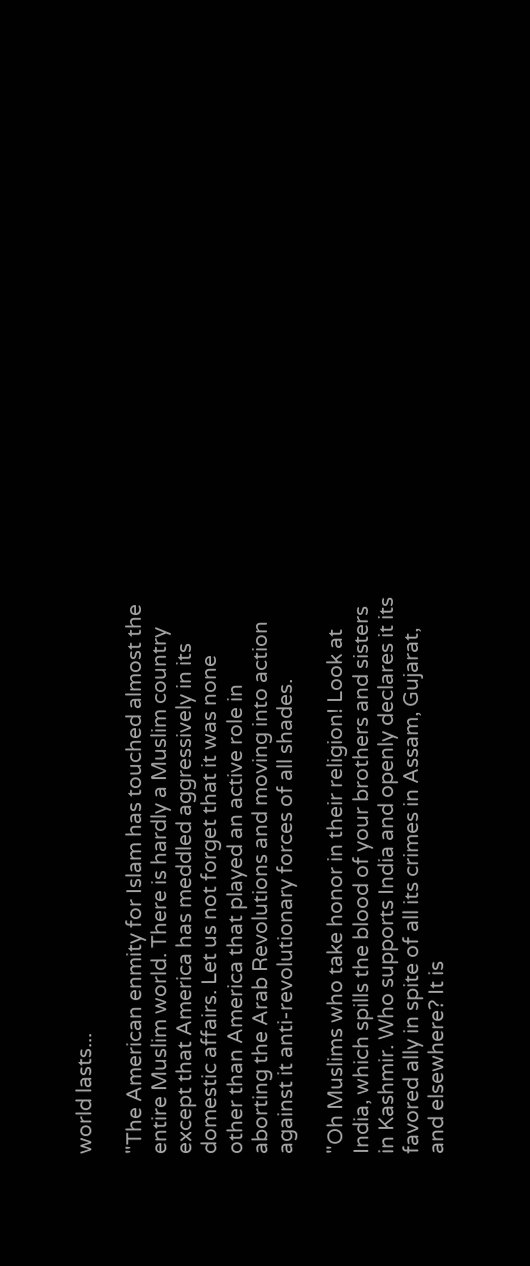world lasts...

"The American enmity for Islam has touched almost the entire Muslim world. There is hardly a Muslim country except that America has meddled aggressively in its domestic affairs. Let us not forget that it was none other than America that played an active role in aborting the Arab Revolutions and moving into action against it anti-revolutionary forces of all shades.

"Oh Muslims who take honor in their religion! Look at India, which spills the blood of your brothers and sisters in Kashmir. Who supports India and openly declares it its favored ally in spite of all its crimes in Assam, Gujarat, and elsewhere? It is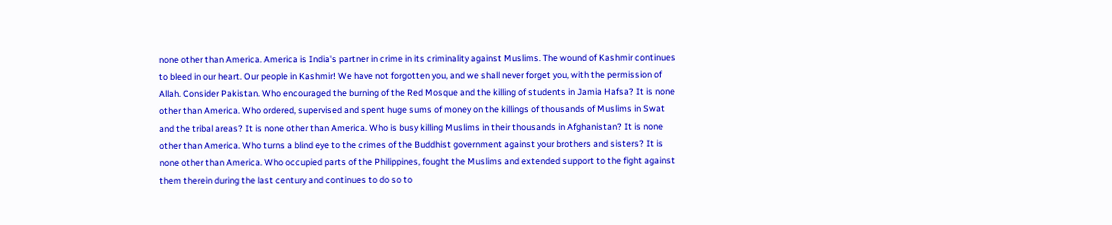none other than America. America is India's partner in crime in its criminality against Muslims. The wound of Kashmir continues to bleed in our heart. Our people in Kashmir! We have not forgotten you, and we shall never forget you, with the permission of Allah. Consider Pakistan. Who encouraged the burning of the Red Mosque and the killing of students in Jamia Hafsa? It is none other than America. Who ordered, supervised and spent huge sums of money on the killings of thousands of Muslims in Swat and the tribal areas? It is none other than America. Who is busy killing Muslims in their thousands in Afghanistan? It is none other than America. Who turns a blind eye to the crimes of the Buddhist government against your brothers and sisters? It is none other than America. Who occupied parts of the Philippines, fought the Muslims and extended support to the fight against them therein during the last century and continues to do so to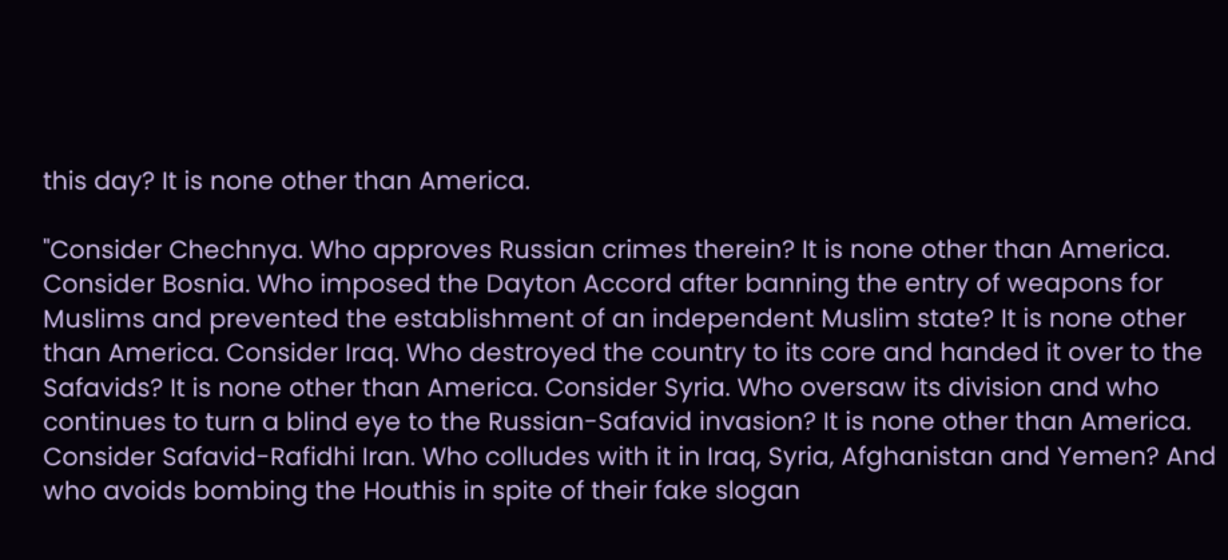this day? It is none other than America.

"Consider Chechnya. Who approves Russian crimes therein? It is none other than America. Consider Bosnia. Who imposed the Dayton Accord after banning the entry of weapons for Muslims and prevented the establishment of an independent Muslim state? It is none other than America. Consider Iraq. Who destroyed the country to its core and handed it over to the Safavids? It is none other than America. Consider Syria. Who oversaw its division and who continues to turn a blind eye to the Russian-Safavid invasion? It is none other than America. Consider Safavid-Rafidhi Iran. Who colludes with it in Iraq, Syria, Afghanistan and Yemen? And who avoids bombing the Houthis in spite of their fake slogan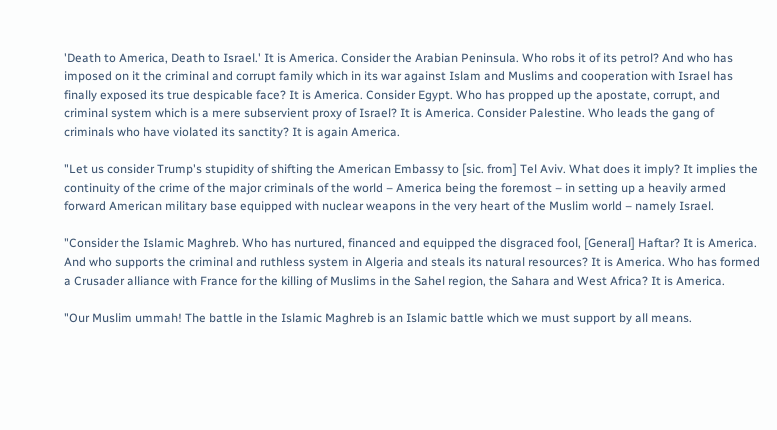'Death to America, Death to Israel.' It is America. Consider the Arabian Peninsula. Who robs it of its petrol? And who has imposed on it the criminal and corrupt family which in its war against Islam and Muslims and cooperation with Israel has finally exposed its true despicable face? It is America. Consider Egypt. Who has propped up the apostate, corrupt, and criminal system which is a mere subservient proxy of Israel? It is America. Consider Palestine. Who leads the gang of criminals who have violated its sanctity? It is again America.

"Let us consider Trump's stupidity of shifting the American Embassy to [sic. from] Tel Aviv. What does it imply? It implies the continuity of the crime of the major criminals of the world – America being the foremost – in setting up a heavily armed forward American military base equipped with nuclear weapons in the very heart of the Muslim world – namely Israel.

"Consider the Islamic Maghreb. Who has nurtured, financed and equipped the disgraced fool, [General] Haftar? It is America. And who supports the criminal and ruthless system in Algeria and steals its natural resources? It is America. Who has formed a Crusader alliance with France for the killing of Muslims in the Sahel region, the Sahara and West Africa? It is America.

"Our Muslim ummah! The battle in the Islamic Maghreb is an Islamic battle which we must support by all means.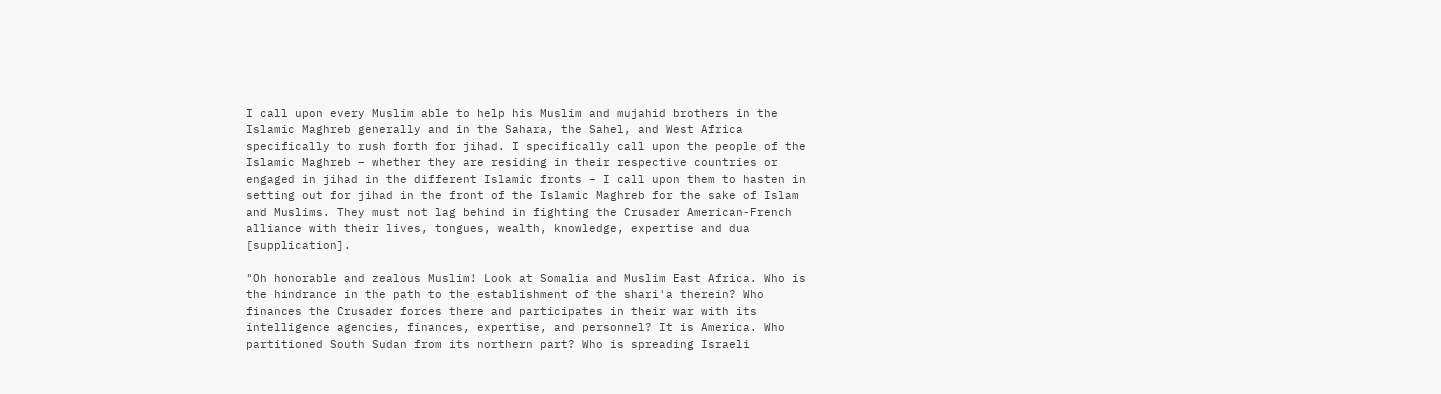I call upon every Muslim able to help his Muslim and mujahid brothers in the Islamic Maghreb generally and in the Sahara, the Sahel, and West Africa specifically to rush forth for jihad. I specifically call upon the people of the Islamic Maghreb – whether they are residing in their respective countries or engaged in jihad in the different Islamic fronts – I call upon them to hasten in setting out for jihad in the front of the Islamic Maghreb for the sake of Islam and Muslims. They must not lag behind in fighting the Crusader American-French alliance with their lives, tongues, wealth, knowledge, expertise and dua [supplication].

"Oh honorable and zealous Muslim! Look at Somalia and Muslim East Africa. Who is the hindrance in the path to the establishment of the shari'a therein? Who finances the Crusader forces there and participates in their war with its intelligence agencies, finances, expertise, and personnel? It is America. Who partitioned South Sudan from its northern part? Who is spreading Israeli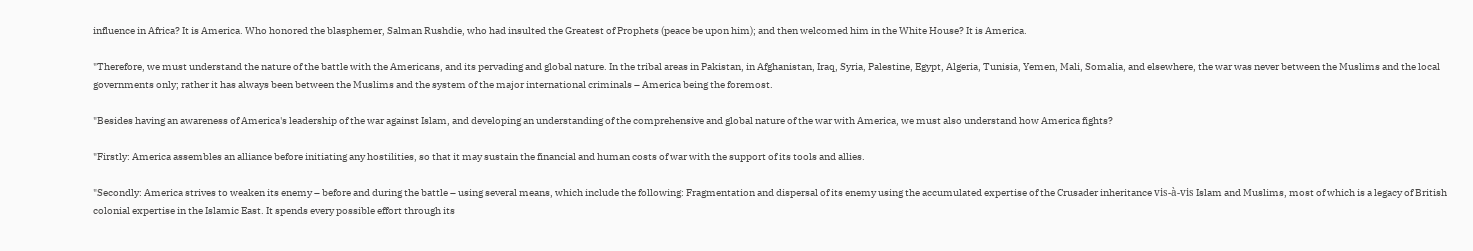influence in Africa? It is America. Who honored the blasphemer, Salman Rushdie, who had insulted the Greatest of Prophets (peace be upon him); and then welcomed him in the White House? It is America.

"Therefore, we must understand the nature of the battle with the Americans, and its pervading and global nature. In the tribal areas in Pakistan, in Afghanistan, Iraq, Syria, Palestine, Egypt, Algeria, Tunisia, Yemen, Mali, Somalia, and elsewhere, the war was never between the Muslims and the local governments only; rather it has always been between the Muslims and the system of the major international criminals – America being the foremost.

"Besides having an awareness of America's leadership of the war against Islam, and developing an understanding of the comprehensive and global nature of the war with America, we must also understand how America fights?

"Firstly: America assembles an alliance before initiating any hostilities, so that it may sustain the financial and human costs of war with the support of its tools and allies.

"Secondly: America strives to weaken its enemy – before and during the battle – using several means, which include the following: Fragmentation and dispersal of its enemy using the accumulated expertise of the Crusader inheritance vis-à-vis Islam and Muslims, most of which is a legacy of British colonial expertise in the Islamic East. It spends every possible effort through its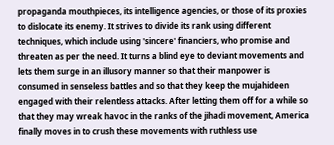propaganda mouthpieces, its intelligence agencies, or those of its proxies to dislocate its enemy. It strives to divide its rank using different techniques, which include using 'sincere' financiers, who promise and threaten as per the need. It turns a blind eye to deviant movements and lets them surge in an illusory manner so that their manpower is consumed in senseless battles and so that they keep the mujahideen engaged with their relentless attacks. After letting them off for a while so that they may wreak havoc in the ranks of the jihadi movement, America finally moves in to crush these movements with ruthless use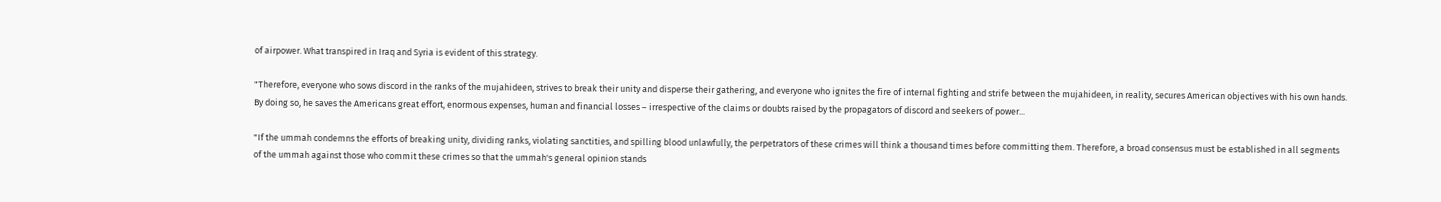of airpower. What transpired in Iraq and Syria is evident of this strategy.

"Therefore, everyone who sows discord in the ranks of the mujahideen, strives to break their unity and disperse their gathering, and everyone who ignites the fire of internal fighting and strife between the mujahideen, in reality, secures American objectives with his own hands. By doing so, he saves the Americans great effort, enormous expenses, human and financial losses – irrespective of the claims or doubts raised by the propagators of discord and seekers of power...

"If the ummah condemns the efforts of breaking unity, dividing ranks, violating sanctities, and spilling blood unlawfully, the perpetrators of these crimes will think a thousand times before committing them. Therefore, a broad consensus must be established in all segments of the ummah against those who commit these crimes so that the ummah's general opinion stands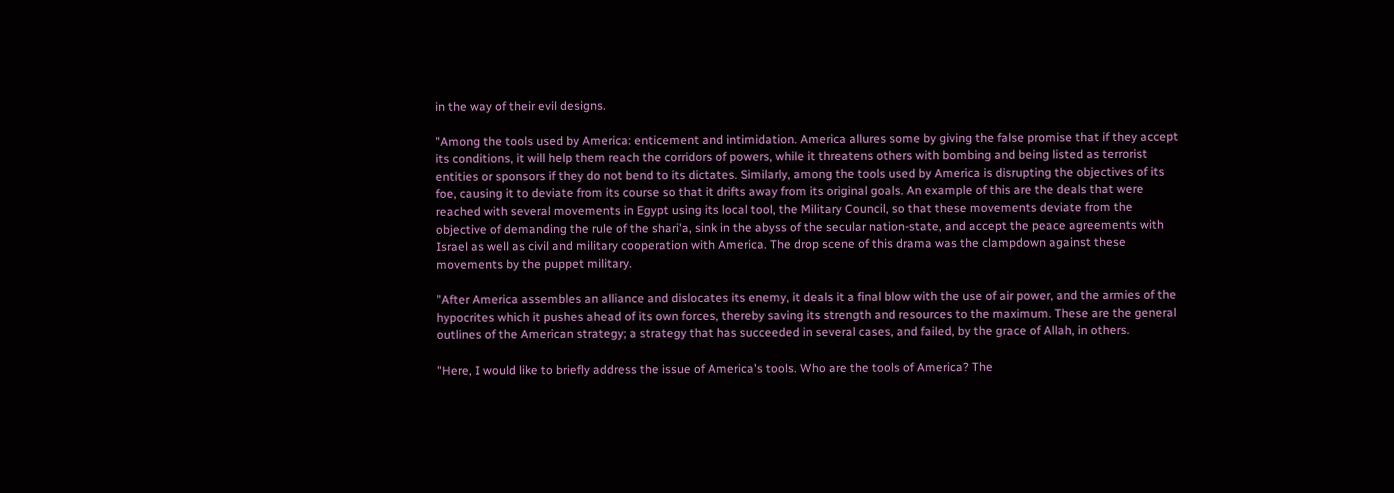in the way of their evil designs.

"Among the tools used by America: enticement and intimidation. America allures some by giving the false promise that if they accept its conditions, it will help them reach the corridors of powers, while it threatens others with bombing and being listed as terrorist entities or sponsors if they do not bend to its dictates. Similarly, among the tools used by America is disrupting the objectives of its foe, causing it to deviate from its course so that it drifts away from its original goals. An example of this are the deals that were reached with several movements in Egypt using its local tool, the Military Council, so that these movements deviate from the objective of demanding the rule of the shari'a, sink in the abyss of the secular nation-state, and accept the peace agreements with Israel as well as civil and military cooperation with America. The drop scene of this drama was the clampdown against these movements by the puppet military.

"After America assembles an alliance and dislocates its enemy, it deals it a final blow with the use of air power, and the armies of the hypocrites which it pushes ahead of its own forces, thereby saving its strength and resources to the maximum. These are the general outlines of the American strategy; a strategy that has succeeded in several cases, and failed, by the grace of Allah, in others.

"Here, I would like to briefly address the issue of America's tools. Who are the tools of America? The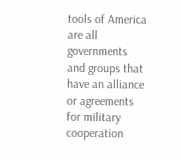tools of America are all governments and groups that have an alliance or agreements for military cooperation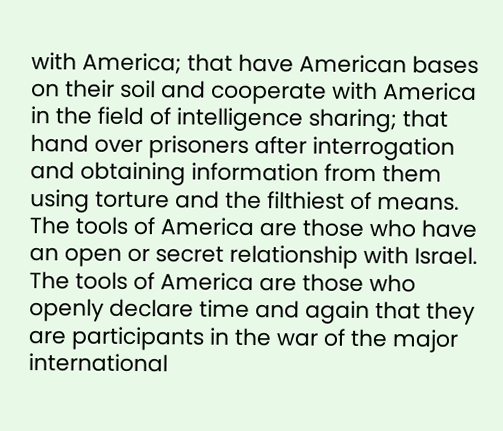with America; that have American bases on their soil and cooperate with America in the field of intelligence sharing; that hand over prisoners after interrogation and obtaining information from them using torture and the filthiest of means. The tools of America are those who have an open or secret relationship with Israel. The tools of America are those who openly declare time and again that they are participants in the war of the major international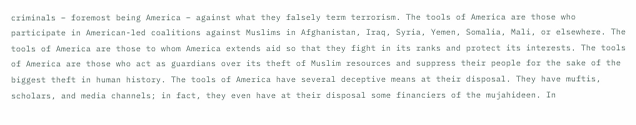criminals – foremost being America – against what they falsely term terrorism. The tools of America are those who participate in American-led coalitions against Muslims in Afghanistan, Iraq, Syria, Yemen, Somalia, Mali, or elsewhere. The tools of America are those to whom America extends aid so that they fight in its ranks and protect its interests. The tools of America are those who act as guardians over its theft of Muslim resources and suppress their people for the sake of the biggest theft in human history. The tools of America have several deceptive means at their disposal. They have muftis, scholars, and media channels; in fact, they even have at their disposal some financiers of the mujahideen. In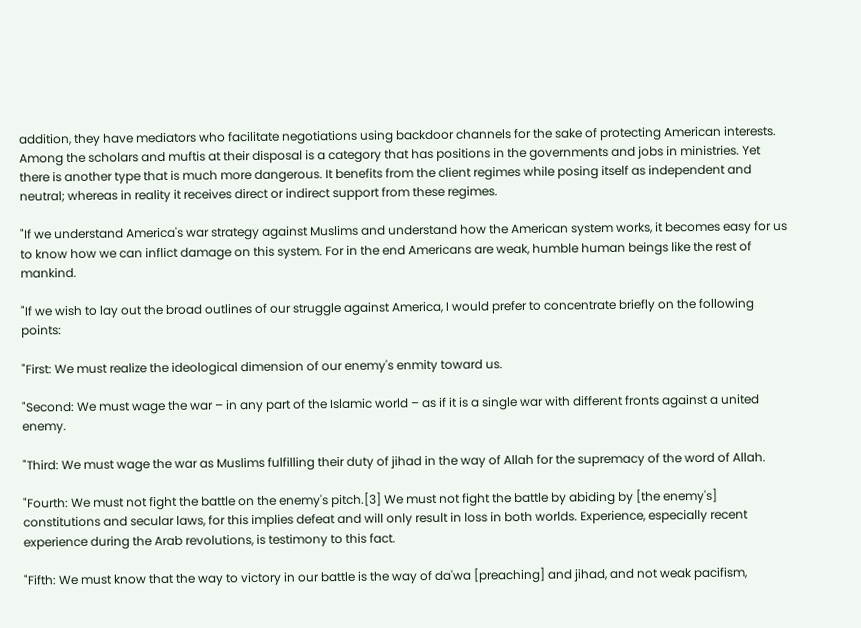addition, they have mediators who facilitate negotiations using backdoor channels for the sake of protecting American interests. Among the scholars and muftis at their disposal is a category that has positions in the governments and jobs in ministries. Yet there is another type that is much more dangerous. It benefits from the client regimes while posing itself as independent and neutral; whereas in reality it receives direct or indirect support from these regimes.

"If we understand America's war strategy against Muslims and understand how the American system works, it becomes easy for us to know how we can inflict damage on this system. For in the end Americans are weak, humble human beings like the rest of mankind.

"If we wish to lay out the broad outlines of our struggle against America, I would prefer to concentrate briefly on the following points:

"First: We must realize the ideological dimension of our enemy's enmity toward us.

"Second: We must wage the war – in any part of the Islamic world – as if it is a single war with different fronts against a united enemy.

"Third: We must wage the war as Muslims fulfilling their duty of jihad in the way of Allah for the supremacy of the word of Allah.

"Fourth: We must not fight the battle on the enemy's pitch.[3] We must not fight the battle by abiding by [the enemy's] constitutions and secular laws, for this implies defeat and will only result in loss in both worlds. Experience, especially recent experience during the Arab revolutions, is testimony to this fact.

"Fifth: We must know that the way to victory in our battle is the way of da'wa [preaching] and jihad, and not weak pacifism,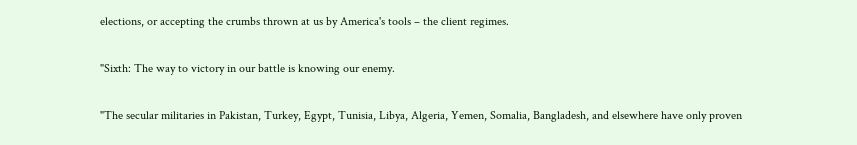elections, or accepting the crumbs thrown at us by America's tools – the client regimes.

"Sixth: The way to victory in our battle is knowing our enemy.

"The secular militaries in Pakistan, Turkey, Egypt, Tunisia, Libya, Algeria, Yemen, Somalia, Bangladesh, and elsewhere have only proven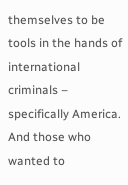themselves to be tools in the hands of international criminals – specifically America. And those who wanted to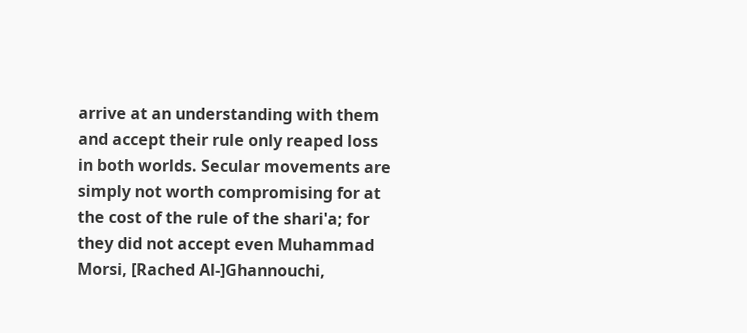arrive at an understanding with them and accept their rule only reaped loss in both worlds. Secular movements are simply not worth compromising for at the cost of the rule of the shari'a; for they did not accept even Muhammad Morsi, [Rached Al-]Ghannouchi,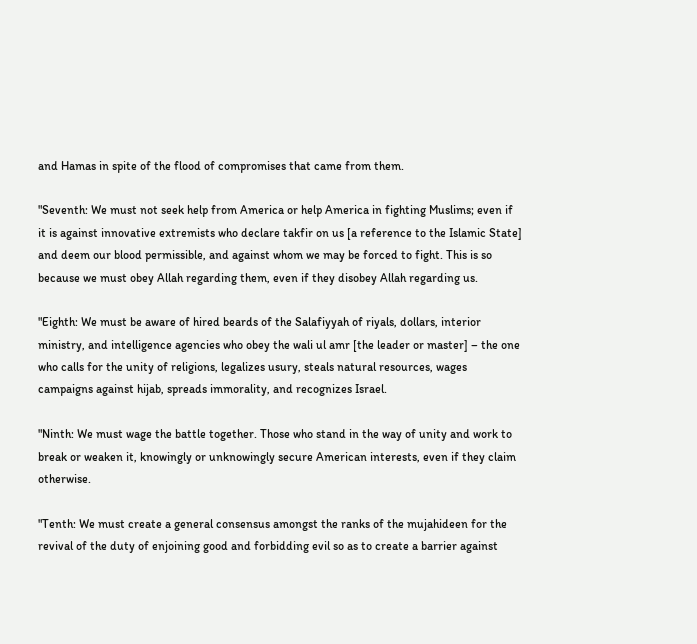and Hamas in spite of the flood of compromises that came from them.

"Seventh: We must not seek help from America or help America in fighting Muslims; even if it is against innovative extremists who declare takfir on us [a reference to the Islamic State] and deem our blood permissible, and against whom we may be forced to fight. This is so because we must obey Allah regarding them, even if they disobey Allah regarding us.

"Eighth: We must be aware of hired beards of the Salafiyyah of riyals, dollars, interior ministry, and intelligence agencies who obey the wali ul amr [the leader or master] – the one who calls for the unity of religions, legalizes usury, steals natural resources, wages campaigns against hijab, spreads immorality, and recognizes Israel.

"Ninth: We must wage the battle together. Those who stand in the way of unity and work to break or weaken it, knowingly or unknowingly secure American interests, even if they claim otherwise.

"Tenth: We must create a general consensus amongst the ranks of the mujahideen for the revival of the duty of enjoining good and forbidding evil so as to create a barrier against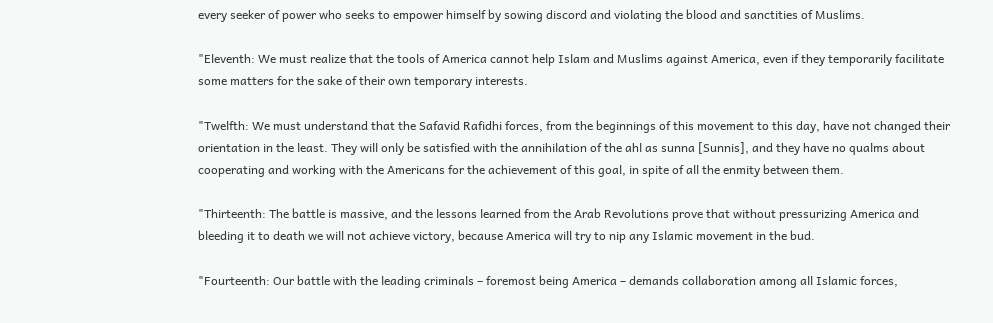every seeker of power who seeks to empower himself by sowing discord and violating the blood and sanctities of Muslims.

"Eleventh: We must realize that the tools of America cannot help Islam and Muslims against America, even if they temporarily facilitate some matters for the sake of their own temporary interests.

"Twelfth: We must understand that the Safavid Rafidhi forces, from the beginnings of this movement to this day, have not changed their orientation in the least. They will only be satisfied with the annihilation of the ahl as sunna [Sunnis], and they have no qualms about cooperating and working with the Americans for the achievement of this goal, in spite of all the enmity between them.

"Thirteenth: The battle is massive, and the lessons learned from the Arab Revolutions prove that without pressurizing America and bleeding it to death we will not achieve victory, because America will try to nip any Islamic movement in the bud.

"Fourteenth: Our battle with the leading criminals – foremost being America – demands collaboration among all Islamic forces,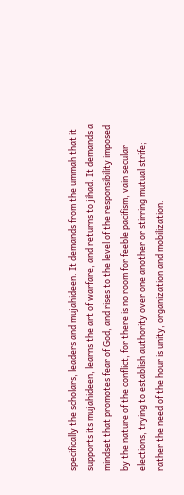specifically the scholars, leaders and mujahideen. It demands from the ummah that it supports its mujahideen, learns the art of warfare, and returns to jihad. It demands a mindset that promotes fear of God, and rises to the level of the responsibility imposed by the nature of the conflict, for there is no room for feeble pacifism, vain secular elections, trying to establish authority over one another or stirring mutual strife; rather the need of the hour is unity, organization and mobilization.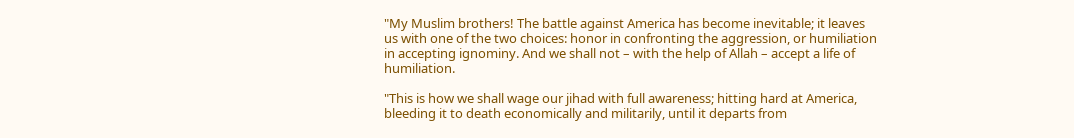"My Muslim brothers! The battle against America has become inevitable; it leaves us with one of the two choices: honor in confronting the aggression, or humiliation in accepting ignominy. And we shall not – with the help of Allah – accept a life of humiliation.

"This is how we shall wage our jihad with full awareness; hitting hard at America, bleeding it to death economically and militarily, until it departs from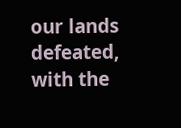our lands defeated, with the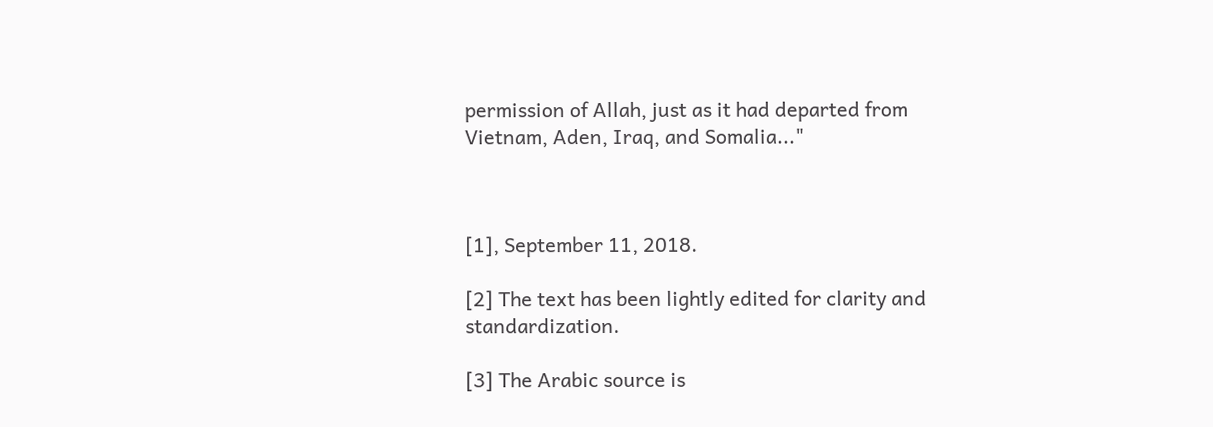permission of Allah, just as it had departed from Vietnam, Aden, Iraq, and Somalia..."



[1], September 11, 2018.

[2] The text has been lightly edited for clarity and standardization.

[3] The Arabic source is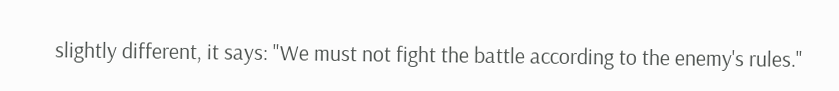slightly different, it says: "We must not fight the battle according to the enemy's rules."